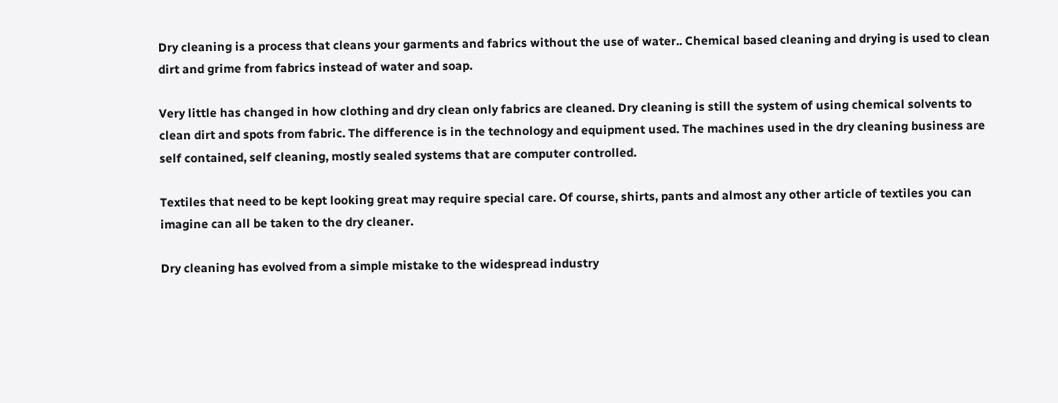Dry cleaning is a process that cleans your garments and fabrics without the use of water.. Chemical based cleaning and drying is used to clean dirt and grime from fabrics instead of water and soap.

Very little has changed in how clothing and dry clean only fabrics are cleaned. Dry cleaning is still the system of using chemical solvents to clean dirt and spots from fabric. The difference is in the technology and equipment used. The machines used in the dry cleaning business are self contained, self cleaning, mostly sealed systems that are computer controlled.

Textiles that need to be kept looking great may require special care. Of course, shirts, pants and almost any other article of textiles you can imagine can all be taken to the dry cleaner.

Dry cleaning has evolved from a simple mistake to the widespread industry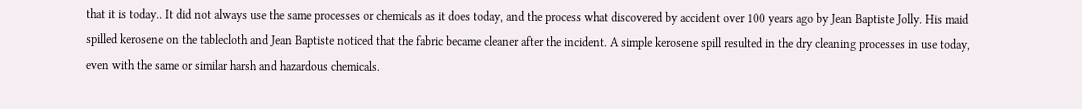that it is today.. It did not always use the same processes or chemicals as it does today, and the process what discovered by accident over 100 years ago by Jean Baptiste Jolly. His maid spilled kerosene on the tablecloth and Jean Baptiste noticed that the fabric became cleaner after the incident. A simple kerosene spill resulted in the dry cleaning processes in use today, even with the same or similar harsh and hazardous chemicals.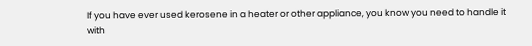If you have ever used kerosene in a heater or other appliance, you know you need to handle it with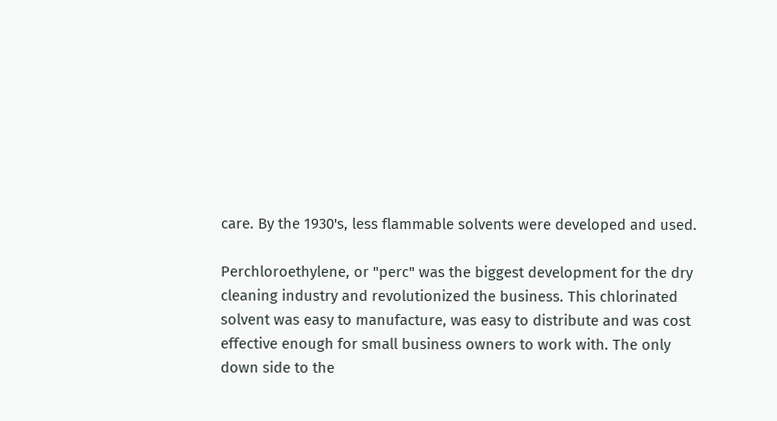care. By the 1930's, less flammable solvents were developed and used.

Perchloroethylene, or "perc" was the biggest development for the dry cleaning industry and revolutionized the business. This chlorinated solvent was easy to manufacture, was easy to distribute and was cost effective enough for small business owners to work with. The only down side to the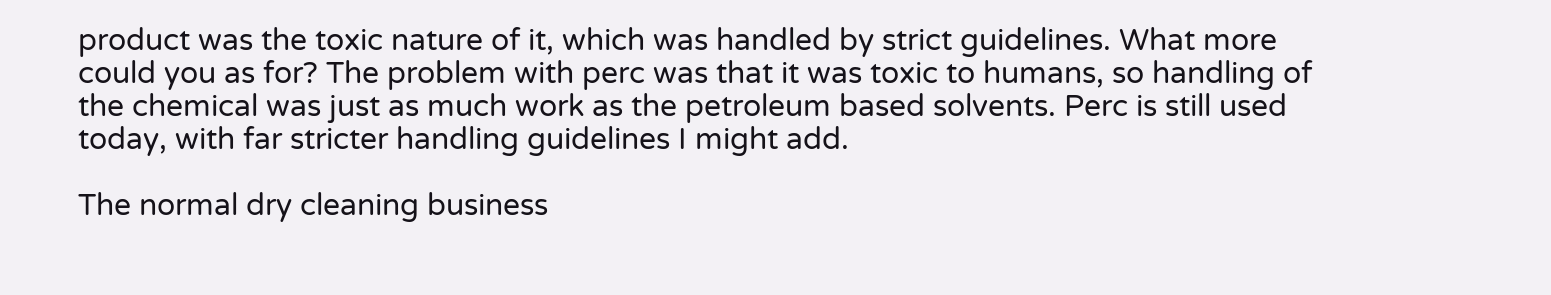product was the toxic nature of it, which was handled by strict guidelines. What more could you as for? The problem with perc was that it was toxic to humans, so handling of the chemical was just as much work as the petroleum based solvents. Perc is still used today, with far stricter handling guidelines I might add.

The normal dry cleaning business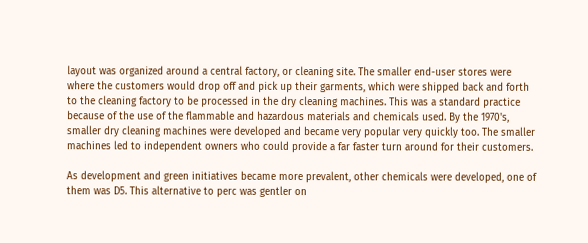layout was organized around a central factory, or cleaning site. The smaller end-user stores were where the customers would drop off and pick up their garments, which were shipped back and forth to the cleaning factory to be processed in the dry cleaning machines. This was a standard practice because of the use of the flammable and hazardous materials and chemicals used. By the 1970's, smaller dry cleaning machines were developed and became very popular very quickly too. The smaller machines led to independent owners who could provide a far faster turn around for their customers.

As development and green initiatives became more prevalent, other chemicals were developed, one of them was D5. This alternative to perc was gentler on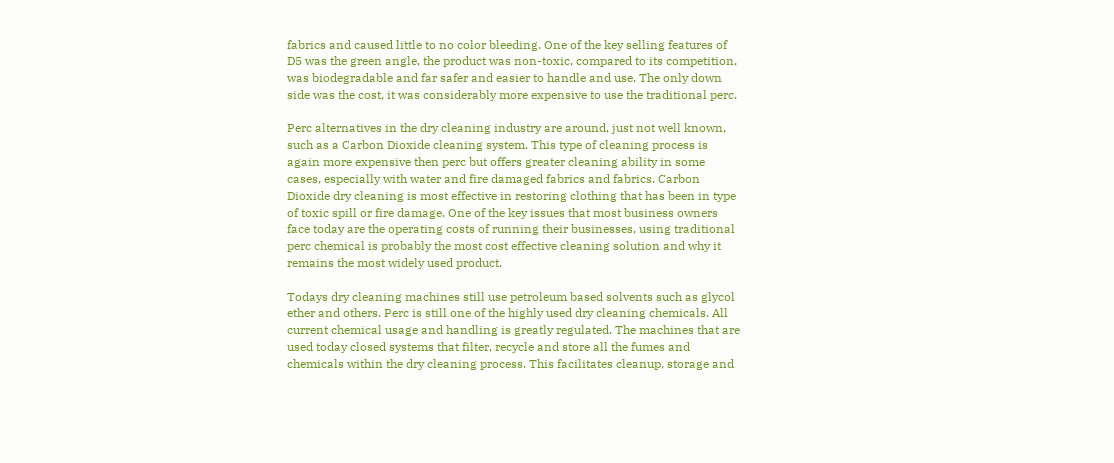fabrics and caused little to no color bleeding. One of the key selling features of D5 was the green angle, the product was non-toxic, compared to its competition, was biodegradable and far safer and easier to handle and use. The only down side was the cost, it was considerably more expensive to use the traditional perc.

Perc alternatives in the dry cleaning industry are around, just not well known, such as a Carbon Dioxide cleaning system. This type of cleaning process is again more expensive then perc but offers greater cleaning ability in some cases, especially with water and fire damaged fabrics and fabrics. Carbon Dioxide dry cleaning is most effective in restoring clothing that has been in type of toxic spill or fire damage. One of the key issues that most business owners face today are the operating costs of running their businesses, using traditional perc chemical is probably the most cost effective cleaning solution and why it remains the most widely used product.

Todays dry cleaning machines still use petroleum based solvents such as glycol ether and others. Perc is still one of the highly used dry cleaning chemicals. All current chemical usage and handling is greatly regulated. The machines that are used today closed systems that filter, recycle and store all the fumes and chemicals within the dry cleaning process. This facilitates cleanup, storage and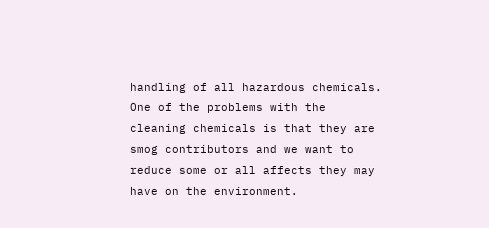handling of all hazardous chemicals. One of the problems with the cleaning chemicals is that they are smog contributors and we want to reduce some or all affects they may have on the environment.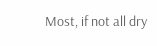Most, if not all dry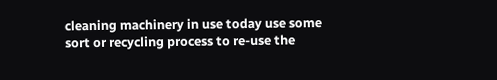cleaning machinery in use today use some sort or recycling process to re-use the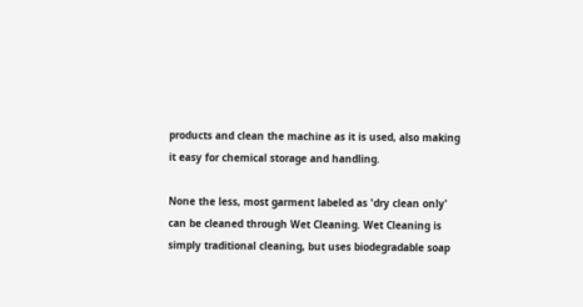products and clean the machine as it is used, also making it easy for chemical storage and handling.

None the less, most garment labeled as 'dry clean only' can be cleaned through Wet Cleaning. Wet Cleaning is simply traditional cleaning, but uses biodegradable soap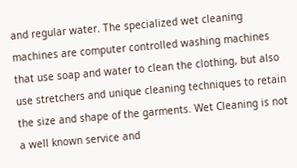and regular water. The specialized wet cleaning machines are computer controlled washing machines that use soap and water to clean the clothing, but also use stretchers and unique cleaning techniques to retain the size and shape of the garments. Wet Cleaning is not a well known service and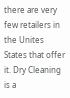there are very few retailers in the Unites States that offer it. Dry Cleaning is a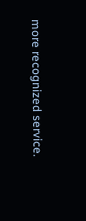more recognized service.